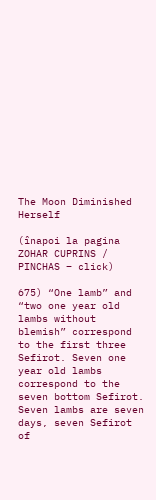The Moon Diminished Herself

(înapoi la pagina ZOHAR CUPRINS / PINCHAS – click)

675) “One lamb” and “two one year old lambs without blemish” correspond to the first three Sefirot. Seven one year old lambs correspond to the seven bottom Sefirot. Seven lambs are seven days, seven Sefirot of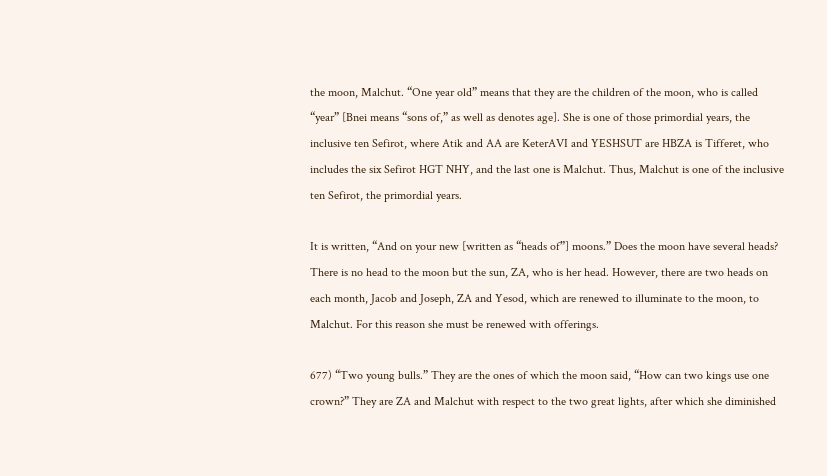the moon, Malchut. “One year old” means that they are the children of the moon, who is called “year” [Bnei means “sons of,” as well as denotes age]. She is one of those primordial years, the inclusive ten Sefirot, where Atik and AA are KeterAVI and YESHSUT are HBZA is Tifferet, who includes the six Sefirot HGT NHY, and the last one is Malchut. Thus, Malchut is one of the inclusive ten Sefirot, the primordial years.

It is written, “And on your new [written as “heads of”] moons.” Does the moon have several heads? There is no head to the moon but the sun, ZA, who is her head. However, there are two heads on each month, Jacob and Joseph, ZA and Yesod, which are renewed to illuminate to the moon, to Malchut. For this reason she must be renewed with offerings.

677) “Two young bulls.” They are the ones of which the moon said, “How can two kings use one crown?” They are ZA and Malchut with respect to the two great lights, after which she diminished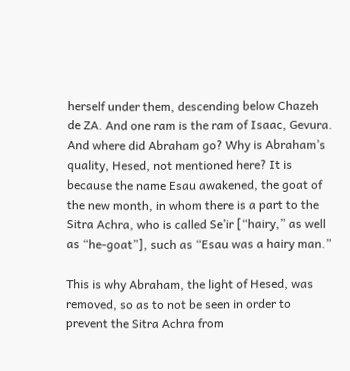herself under them, descending below Chazeh de ZA. And one ram is the ram of Isaac, Gevura. And where did Abraham go? Why is Abraham’s quality, Hesed, not mentioned here? It is because the name Esau awakened, the goat of the new month, in whom there is a part to the Sitra Achra, who is called Se’ir [“hairy,” as well as “he-goat”], such as “Esau was a hairy man.”

This is why Abraham, the light of Hesed, was removed, so as to not be seen in order to prevent the Sitra Achra from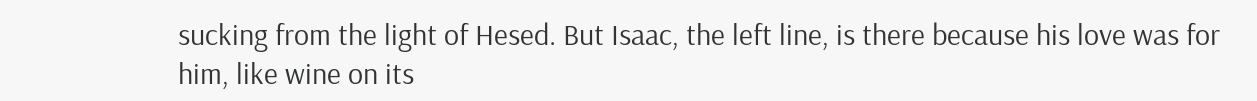sucking from the light of Hesed. But Isaac, the left line, is there because his love was for him, like wine on its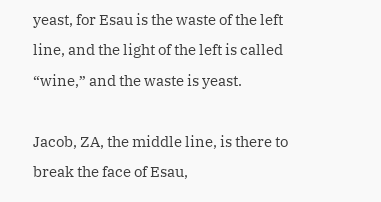yeast, for Esau is the waste of the left line, and the light of the left is called “wine,” and the waste is yeast.

Jacob, ZA, the middle line, is there to break the face of Esau,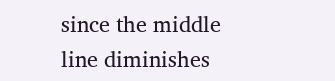since the middle line diminishes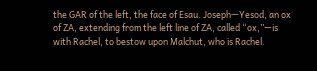the GAR of the left, the face of Esau. Joseph—Yesod, an ox of ZA, extending from the left line of ZA, called “ox,”—is with Rachel, to bestow upon Malchut, who is Rachel.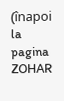(înapoi la pagina ZOHAR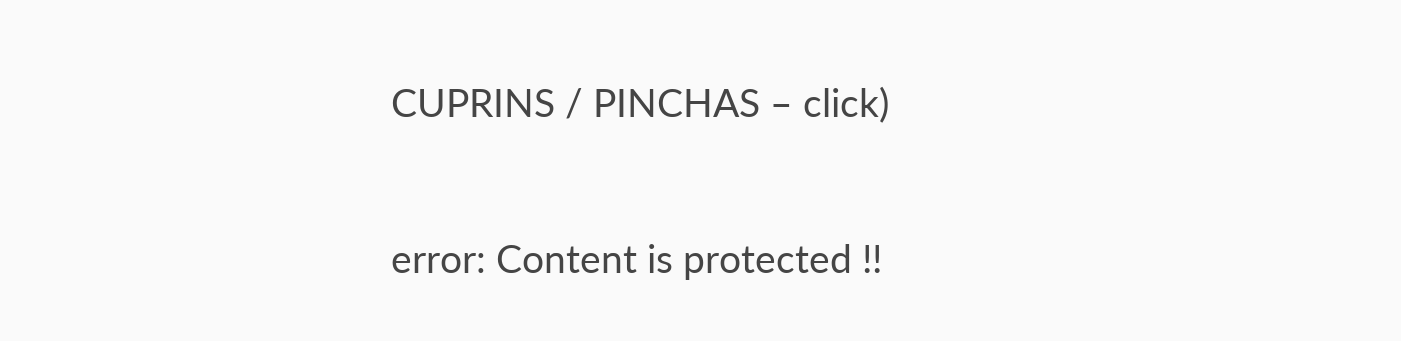CUPRINS / PINCHAS – click)

error: Content is protected !!